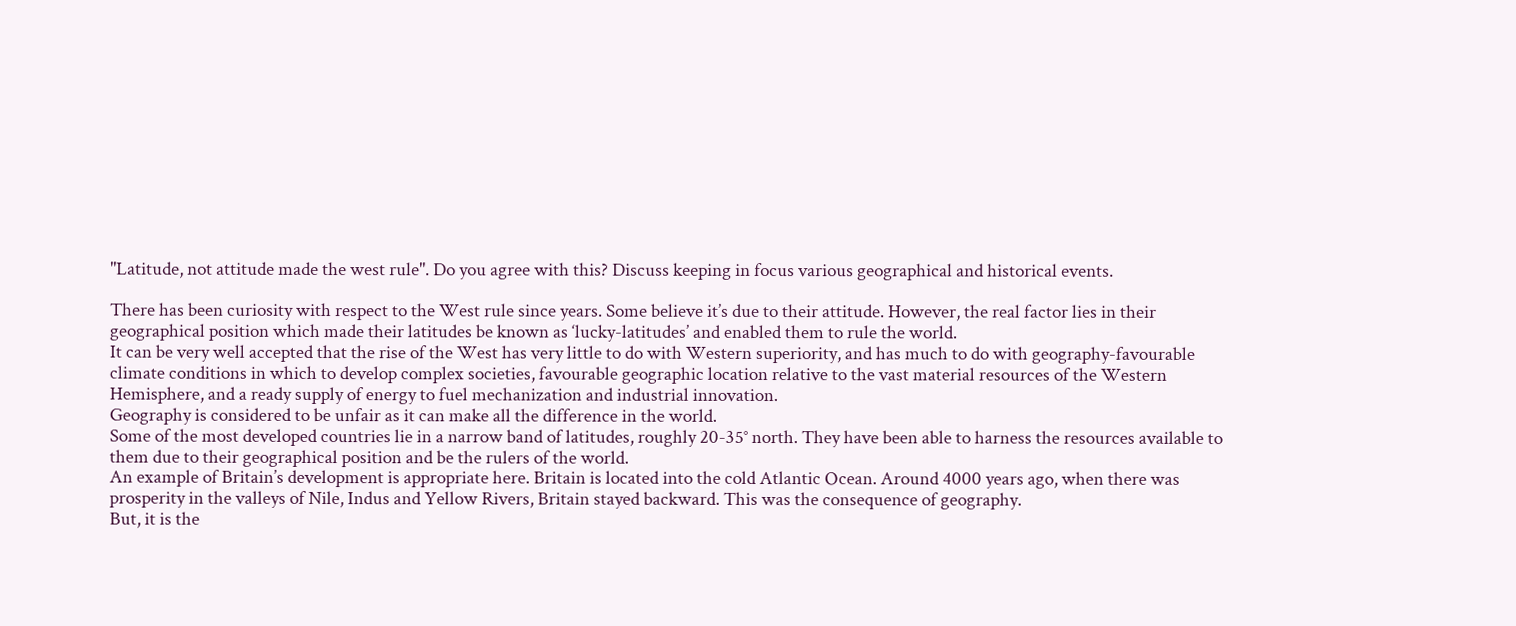"Latitude, not attitude made the west rule". Do you agree with this? Discuss keeping in focus various geographical and historical events.

There has been curiosity with respect to the West rule since years. Some believe it’s due to their attitude. However, the real factor lies in their geographical position which made their latitudes be known as ‘lucky-latitudes’ and enabled them to rule the world.
It can be very well accepted that the rise of the West has very little to do with Western superiority, and has much to do with geography-favourable climate conditions in which to develop complex societies, favourable geographic location relative to the vast material resources of the Western Hemisphere, and a ready supply of energy to fuel mechanization and industrial innovation.
Geography is considered to be unfair as it can make all the difference in the world.
Some of the most developed countries lie in a narrow band of latitudes, roughly 20-35° north. They have been able to harness the resources available to them due to their geographical position and be the rulers of the world.
An example of Britain’s development is appropriate here. Britain is located into the cold Atlantic Ocean. Around 4000 years ago, when there was prosperity in the valleys of Nile, Indus and Yellow Rivers, Britain stayed backward. This was the consequence of geography.
But, it is the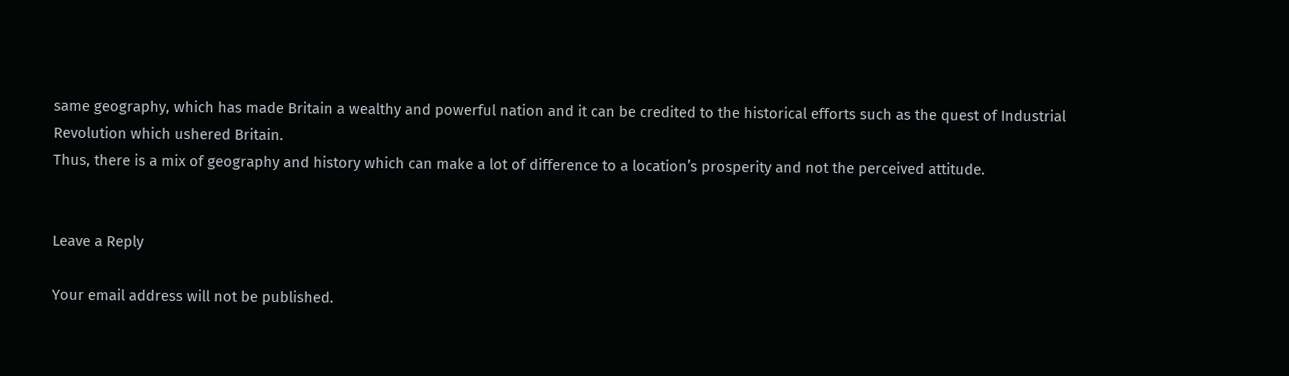same geography, which has made Britain a wealthy and powerful nation and it can be credited to the historical efforts such as the quest of Industrial Revolution which ushered Britain.
Thus, there is a mix of geography and history which can make a lot of difference to a location’s prosperity and not the perceived attitude.


Leave a Reply

Your email address will not be published.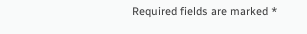Required fields are marked *